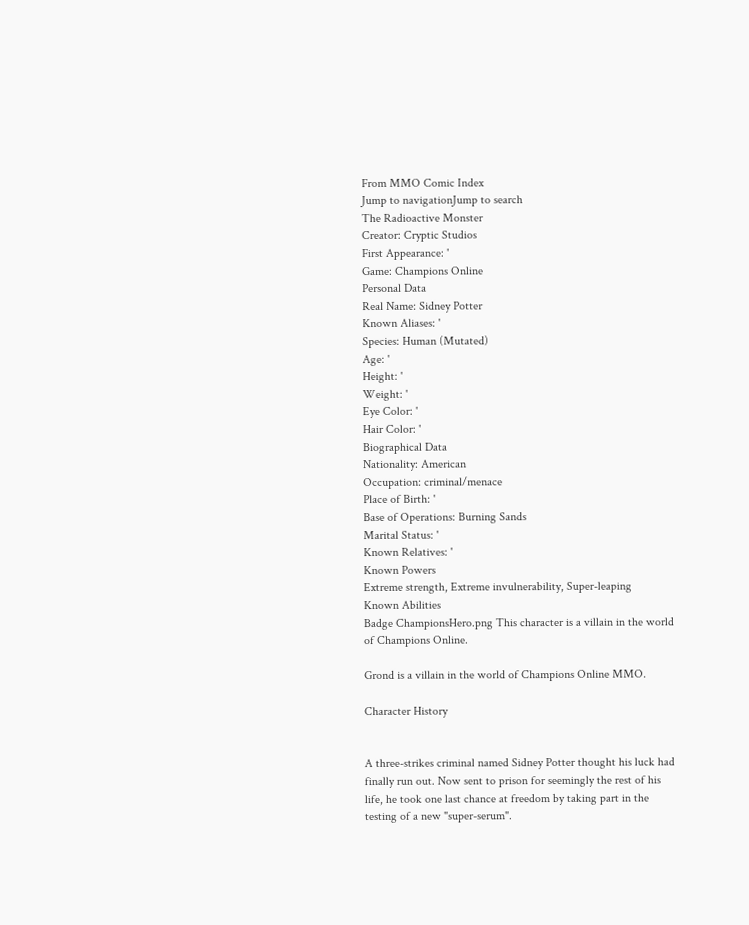From MMO Comic Index
Jump to navigationJump to search
The Radioactive Monster
Creator: Cryptic Studios
First Appearance: '
Game: Champions Online
Personal Data
Real Name: Sidney Potter
Known Aliases: '
Species: Human (Mutated)
Age: '
Height: '
Weight: '
Eye Color: '
Hair Color: '
Biographical Data
Nationality: American
Occupation: criminal/menace
Place of Birth: '
Base of Operations: Burning Sands
Marital Status: '
Known Relatives: '
Known Powers
Extreme strength, Extreme invulnerability, Super-leaping
Known Abilities
Badge ChampionsHero.png This character is a villain in the world of Champions Online.

Grond is a villain in the world of Champions Online MMO.

Character History


A three-strikes criminal named Sidney Potter thought his luck had finally run out. Now sent to prison for seemingly the rest of his life, he took one last chance at freedom by taking part in the testing of a new "super-serum".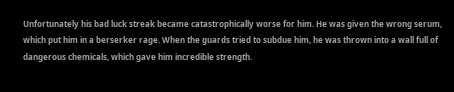Unfortunately his bad luck streak became catastrophically worse for him. He was given the wrong serum, which put him in a berserker rage. When the guards tried to subdue him, he was thrown into a wall full of dangerous chemicals, which gave him incredible strength.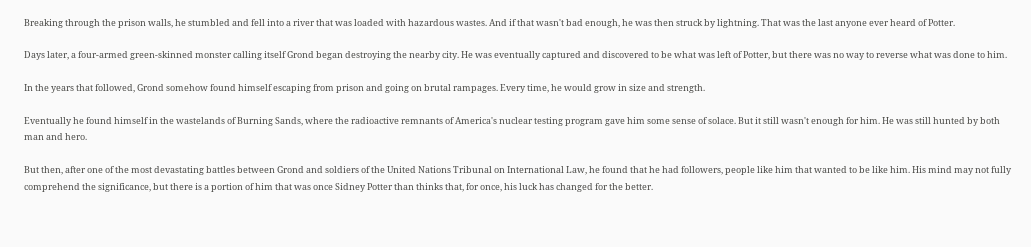Breaking through the prison walls, he stumbled and fell into a river that was loaded with hazardous wastes. And if that wasn't bad enough, he was then struck by lightning. That was the last anyone ever heard of Potter.

Days later, a four-armed green-skinned monster calling itself Grond began destroying the nearby city. He was eventually captured and discovered to be what was left of Potter, but there was no way to reverse what was done to him.

In the years that followed, Grond somehow found himself escaping from prison and going on brutal rampages. Every time, he would grow in size and strength.

Eventually he found himself in the wastelands of Burning Sands, where the radioactive remnants of America's nuclear testing program gave him some sense of solace. But it still wasn't enough for him. He was still hunted by both man and hero.

But then, after one of the most devastating battles between Grond and soldiers of the United Nations Tribunal on International Law, he found that he had followers, people like him that wanted to be like him. His mind may not fully comprehend the significance, but there is a portion of him that was once Sidney Potter than thinks that, for once, his luck has changed for the better.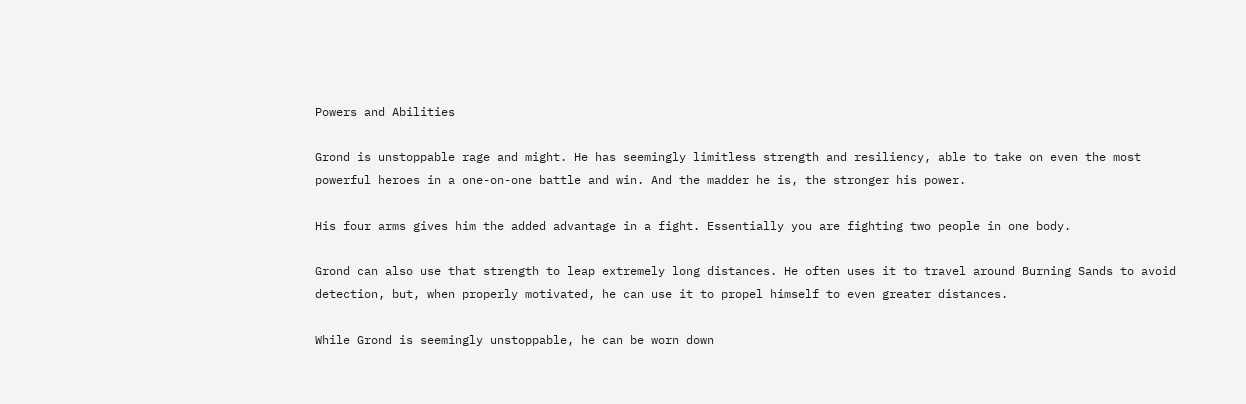Powers and Abilities

Grond is unstoppable rage and might. He has seemingly limitless strength and resiliency, able to take on even the most powerful heroes in a one-on-one battle and win. And the madder he is, the stronger his power.

His four arms gives him the added advantage in a fight. Essentially you are fighting two people in one body.

Grond can also use that strength to leap extremely long distances. He often uses it to travel around Burning Sands to avoid detection, but, when properly motivated, he can use it to propel himself to even greater distances.

While Grond is seemingly unstoppable, he can be worn down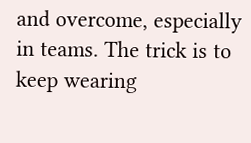and overcome, especially in teams. The trick is to keep wearing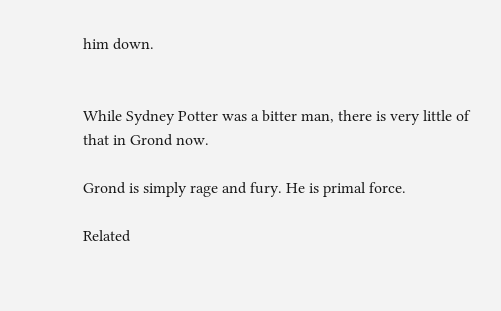him down.


While Sydney Potter was a bitter man, there is very little of that in Grond now.

Grond is simply rage and fury. He is primal force.

Related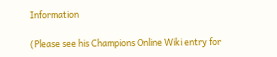Information

(Please see his Champions Online Wiki entry for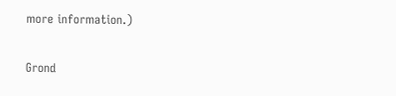more information.)

Grond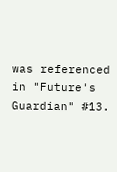was referenced in "Future's Guardian" #13.